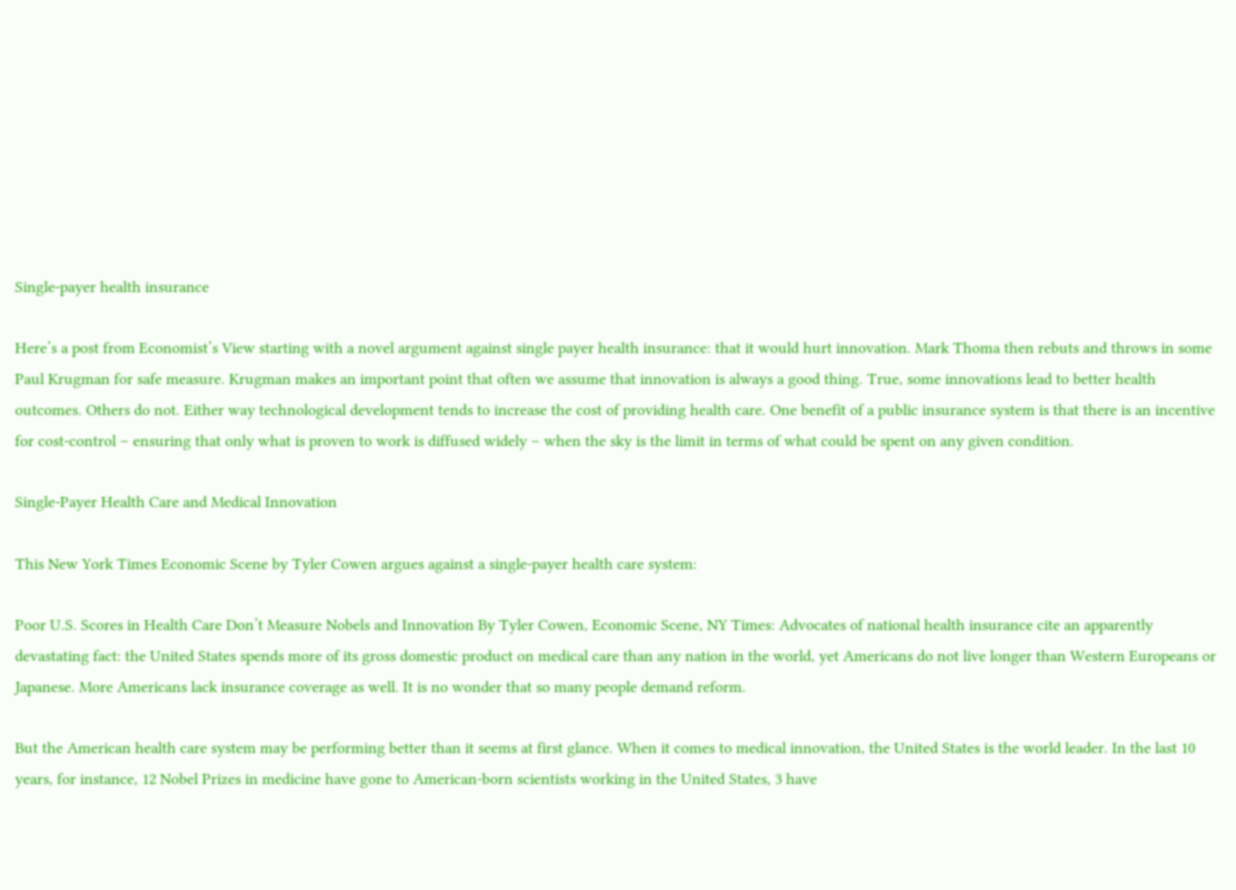Single-payer health insurance

Here’s a post from Economist’s View starting with a novel argument against single payer health insurance: that it would hurt innovation. Mark Thoma then rebuts and throws in some Paul Krugman for safe measure. Krugman makes an important point that often we assume that innovation is always a good thing. True, some innovations lead to better health outcomes. Others do not. Either way technological development tends to increase the cost of providing health care. One benefit of a public insurance system is that there is an incentive for cost-control – ensuring that only what is proven to work is diffused widely – when the sky is the limit in terms of what could be spent on any given condition.

Single-Payer Health Care and Medical Innovation

This New York Times Economic Scene by Tyler Cowen argues against a single-payer health care system:

Poor U.S. Scores in Health Care Don’t Measure Nobels and Innovation By Tyler Cowen, Economic Scene, NY Times: Advocates of national health insurance cite an apparently devastating fact: the United States spends more of its gross domestic product on medical care than any nation in the world, yet Americans do not live longer than Western Europeans or Japanese. More Americans lack insurance coverage as well. It is no wonder that so many people demand reform.

But the American health care system may be performing better than it seems at first glance. When it comes to medical innovation, the United States is the world leader. In the last 10 years, for instance, 12 Nobel Prizes in medicine have gone to American-born scientists working in the United States, 3 have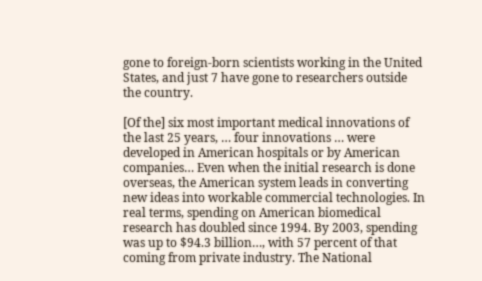gone to foreign-born scientists working in the United States, and just 7 have gone to researchers outside the country.

[Of the] six most important medical innovations of the last 25 years, … four innovations … were developed in American hospitals or by American companies… Even when the initial research is done overseas, the American system leads in converting new ideas into workable commercial technologies. In real terms, spending on American biomedical research has doubled since 1994. By 2003, spending was up to $94.3 billion…, with 57 percent of that coming from private industry. The National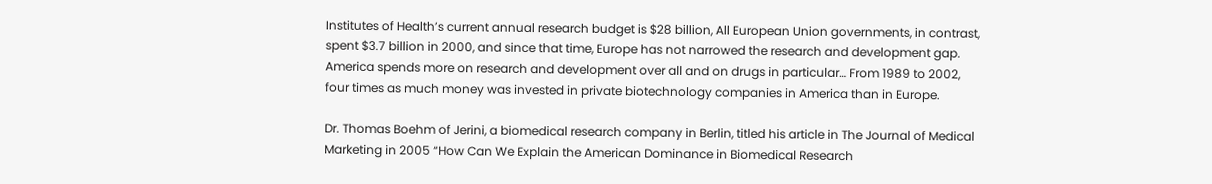Institutes of Health’s current annual research budget is $28 billion, All European Union governments, in contrast, spent $3.7 billion in 2000, and since that time, Europe has not narrowed the research and development gap. America spends more on research and development over all and on drugs in particular… From 1989 to 2002, four times as much money was invested in private biotechnology companies in America than in Europe.

Dr. Thomas Boehm of Jerini, a biomedical research company in Berlin, titled his article in The Journal of Medical Marketing in 2005 “How Can We Explain the American Dominance in Biomedical Research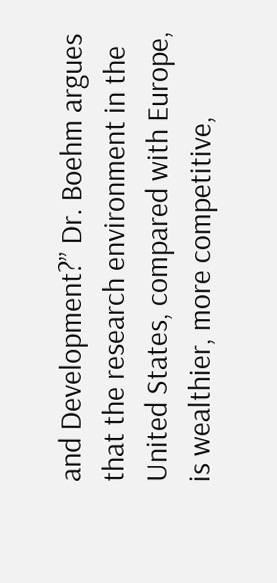and Development?” Dr. Boehm argues that the research environment in the United States, compared with Europe, is wealthier, more competitive,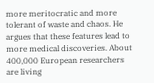more meritocratic and more tolerant of waste and chaos. He argues that these features lead to more medical discoveries. About 400,000 European researchers are living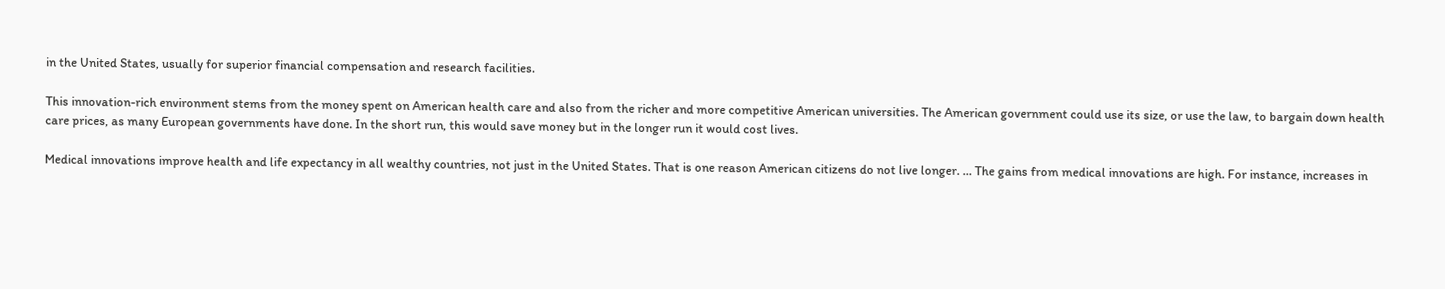in the United States, usually for superior financial compensation and research facilities.

This innovation-rich environment stems from the money spent on American health care and also from the richer and more competitive American universities. The American government could use its size, or use the law, to bargain down health care prices, as many European governments have done. In the short run, this would save money but in the longer run it would cost lives.

Medical innovations improve health and life expectancy in all wealthy countries, not just in the United States. That is one reason American citizens do not live longer. … The gains from medical innovations are high. For instance, increases in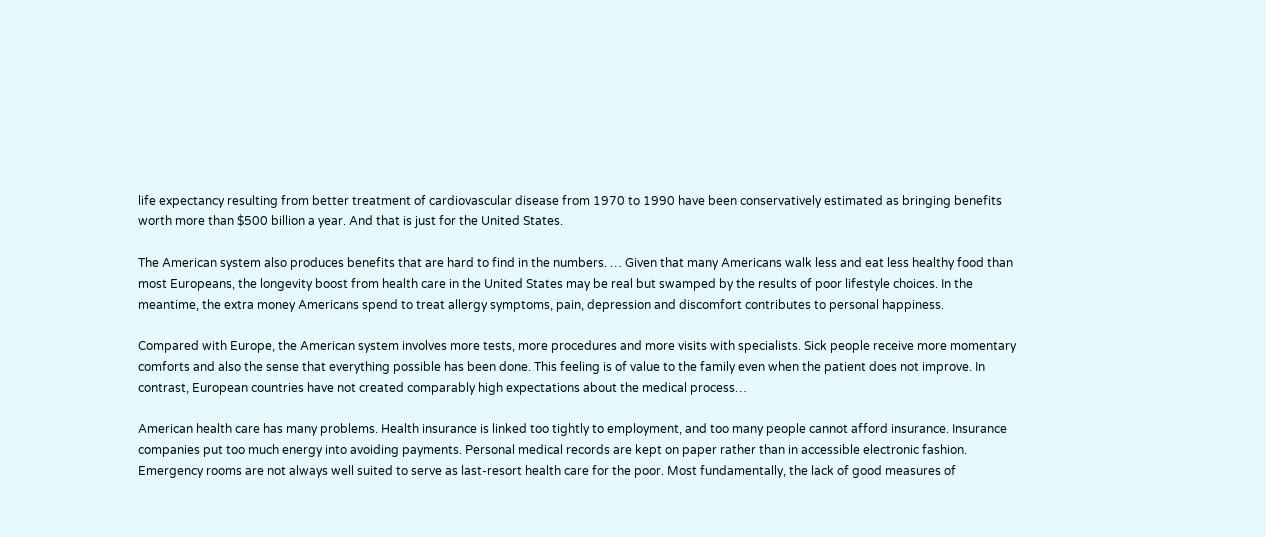life expectancy resulting from better treatment of cardiovascular disease from 1970 to 1990 have been conservatively estimated as bringing benefits worth more than $500 billion a year. And that is just for the United States.

The American system also produces benefits that are hard to find in the numbers. … Given that many Americans walk less and eat less healthy food than most Europeans, the longevity boost from health care in the United States may be real but swamped by the results of poor lifestyle choices. In the meantime, the extra money Americans spend to treat allergy symptoms, pain, depression and discomfort contributes to personal happiness.

Compared with Europe, the American system involves more tests, more procedures and more visits with specialists. Sick people receive more momentary comforts and also the sense that everything possible has been done. This feeling is of value to the family even when the patient does not improve. In contrast, European countries have not created comparably high expectations about the medical process…

American health care has many problems. Health insurance is linked too tightly to employment, and too many people cannot afford insurance. Insurance companies put too much energy into avoiding payments. Personal medical records are kept on paper rather than in accessible electronic fashion. Emergency rooms are not always well suited to serve as last-resort health care for the poor. Most fundamentally, the lack of good measures of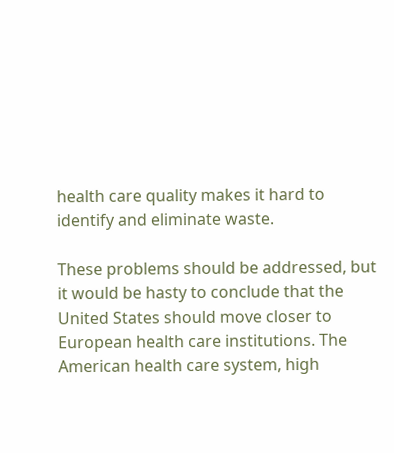health care quality makes it hard to identify and eliminate waste.

These problems should be addressed, but it would be hasty to conclude that the United States should move closer to European health care institutions. The American health care system, high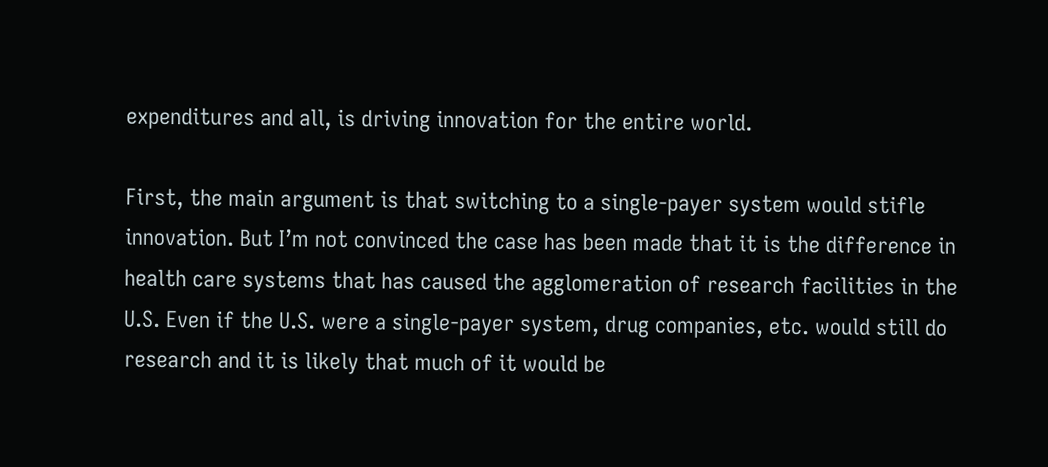expenditures and all, is driving innovation for the entire world.

First, the main argument is that switching to a single-payer system would stifle innovation. But I’m not convinced the case has been made that it is the difference in health care systems that has caused the agglomeration of research facilities in the U.S. Even if the U.S. were a single-payer system, drug companies, etc. would still do research and it is likely that much of it would be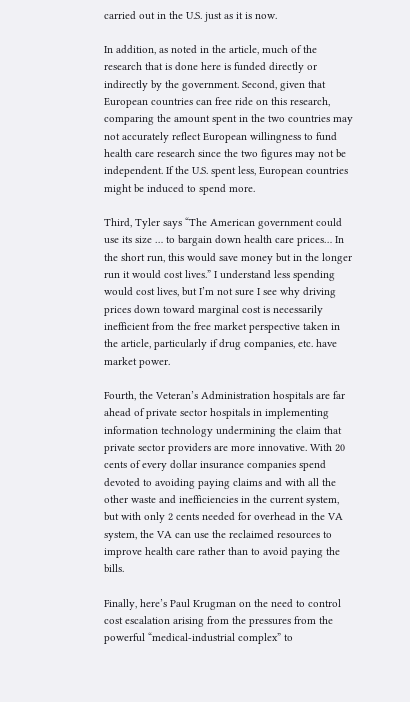carried out in the U.S. just as it is now.

In addition, as noted in the article, much of the research that is done here is funded directly or indirectly by the government. Second, given that European countries can free ride on this research, comparing the amount spent in the two countries may not accurately reflect European willingness to fund health care research since the two figures may not be independent. If the U.S. spent less, European countries might be induced to spend more.

Third, Tyler says “The American government could use its size … to bargain down health care prices… In the short run, this would save money but in the longer run it would cost lives.” I understand less spending would cost lives, but I’m not sure I see why driving prices down toward marginal cost is necessarily inefficient from the free market perspective taken in the article, particularly if drug companies, etc. have market power.

Fourth, the Veteran’s Administration hospitals are far ahead of private sector hospitals in implementing information technology undermining the claim that private sector providers are more innovative. With 20 cents of every dollar insurance companies spend devoted to avoiding paying claims and with all the other waste and inefficiencies in the current system, but with only 2 cents needed for overhead in the VA system, the VA can use the reclaimed resources to improve health care rather than to avoid paying the bills.

Finally, here’s Paul Krugman on the need to control cost escalation arising from the pressures from the powerful “medical-industrial complex” to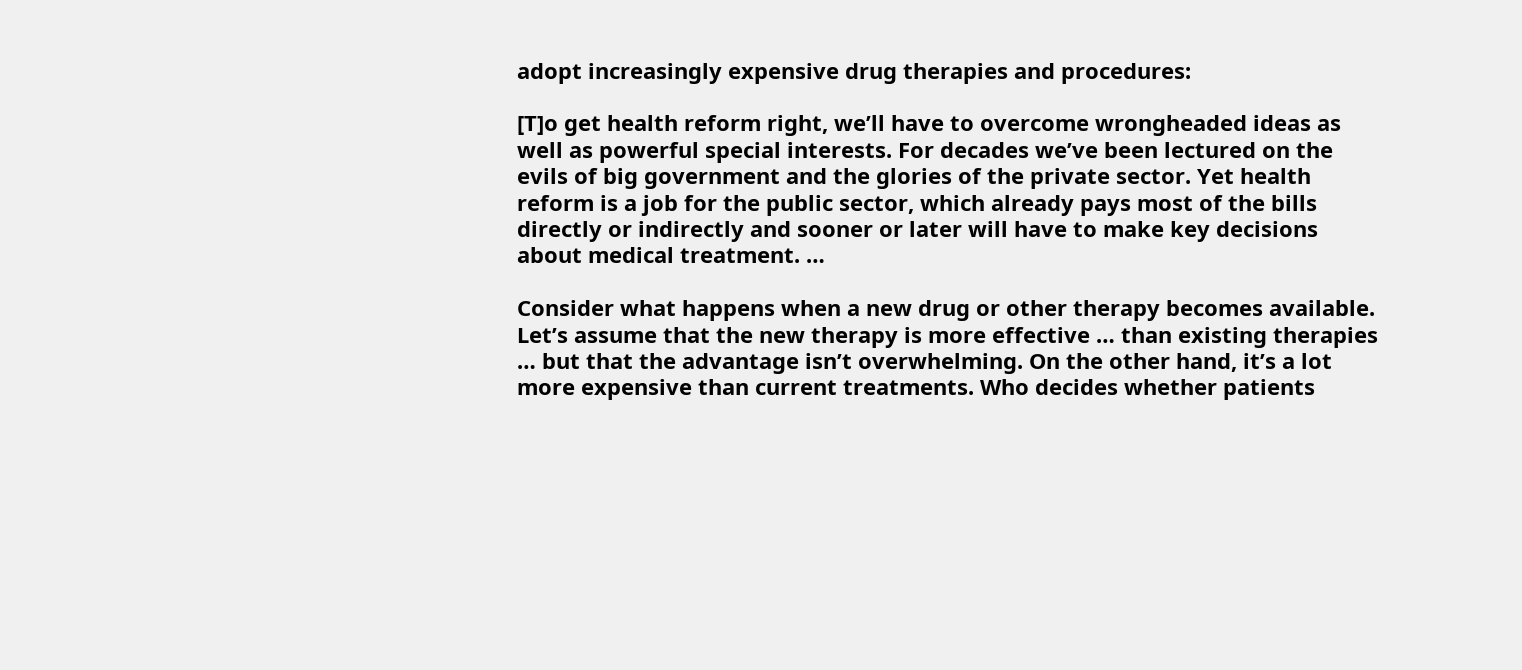adopt increasingly expensive drug therapies and procedures:

[T]o get health reform right, we’ll have to overcome wrongheaded ideas as well as powerful special interests. For decades we’ve been lectured on the evils of big government and the glories of the private sector. Yet health reform is a job for the public sector, which already pays most of the bills directly or indirectly and sooner or later will have to make key decisions about medical treatment. …

Consider what happens when a new drug or other therapy becomes available. Let’s assume that the new therapy is more effective … than existing therapies … but that the advantage isn’t overwhelming. On the other hand, it’s a lot more expensive than current treatments. Who decides whether patients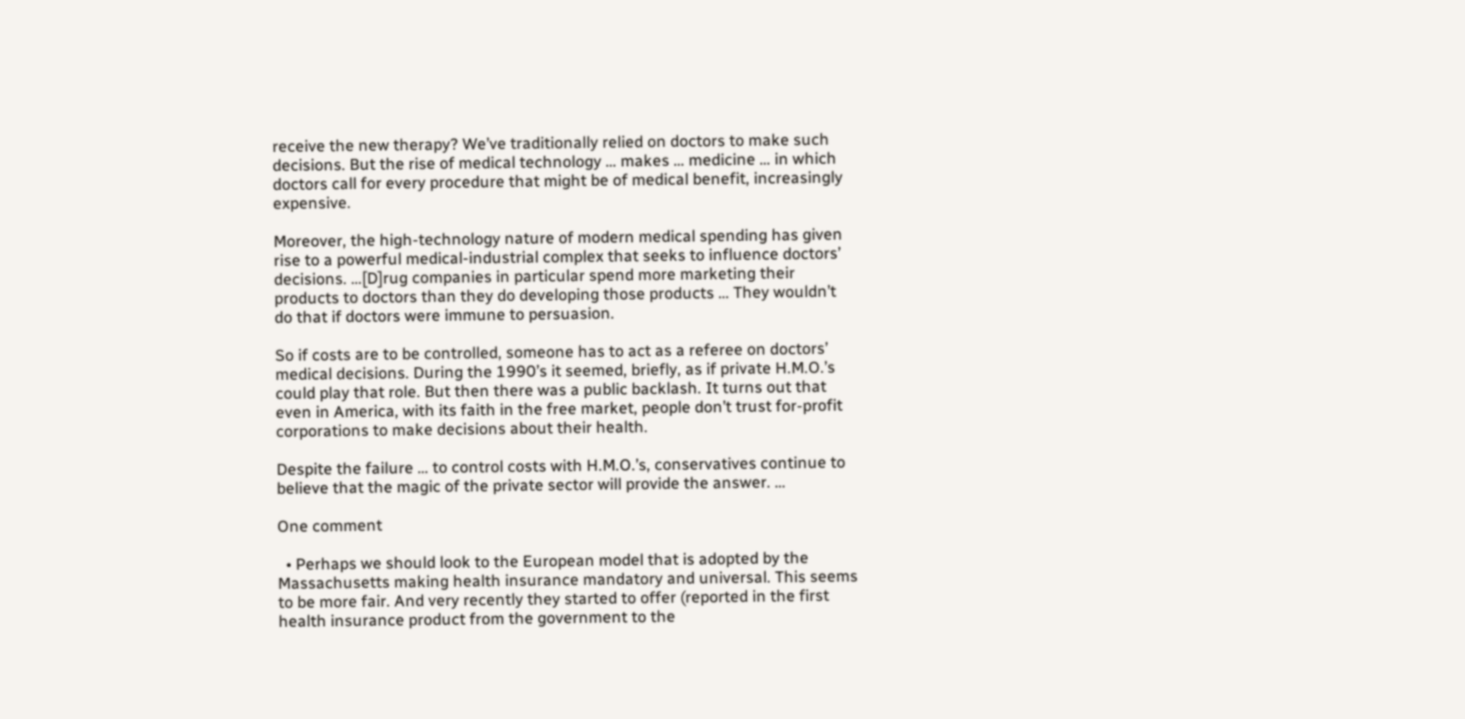receive the new therapy? We’ve traditionally relied on doctors to make such decisions. But the rise of medical technology … makes … medicine … in which doctors call for every procedure that might be of medical benefit, increasingly expensive.

Moreover, the high-technology nature of modern medical spending has given rise to a powerful medical-industrial complex that seeks to influence doctors’ decisions. …[D]rug companies in particular spend more marketing their products to doctors than they do developing those products … They wouldn’t do that if doctors were immune to persuasion.

So if costs are to be controlled, someone has to act as a referee on doctors’ medical decisions. During the 1990’s it seemed, briefly, as if private H.M.O.’s could play that role. But then there was a public backlash. It turns out that even in America, with its faith in the free market, people don’t trust for-profit corporations to make decisions about their health.

Despite the failure … to control costs with H.M.O.’s, conservatives continue to believe that the magic of the private sector will provide the answer. …

One comment

  • Perhaps we should look to the European model that is adopted by the Massachusetts making health insurance mandatory and universal. This seems to be more fair. And very recently they started to offer (reported in the first health insurance product from the government to the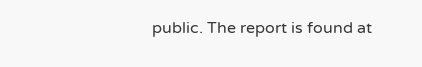public. The report is found at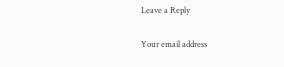Leave a Reply

Your email address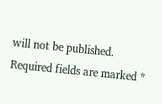will not be published. Required fields are marked *